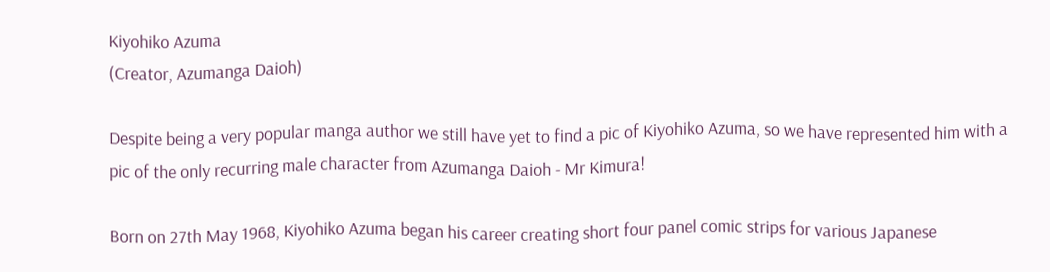Kiyohiko Azuma
(Creator, Azumanga Daioh)

Despite being a very popular manga author we still have yet to find a pic of Kiyohiko Azuma, so we have represented him with a pic of the only recurring male character from Azumanga Daioh - Mr Kimura!

Born on 27th May 1968, Kiyohiko Azuma began his career creating short four panel comic strips for various Japanese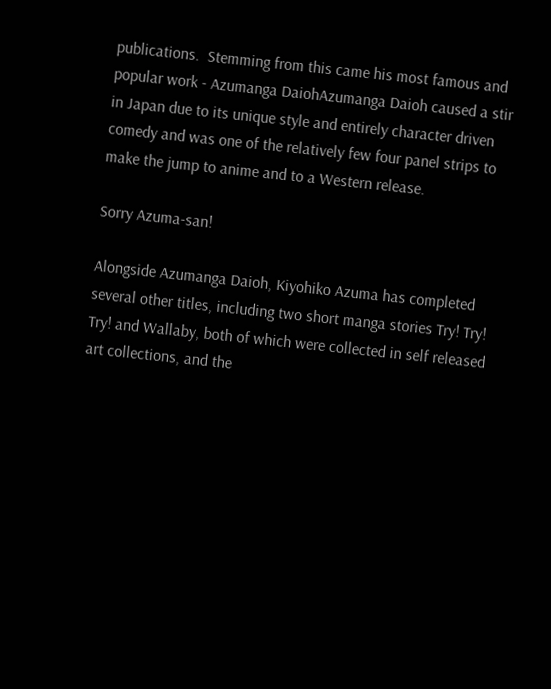publications.  Stemming from this came his most famous and popular work - Azumanga DaiohAzumanga Daioh caused a stir in Japan due to its unique style and entirely character driven comedy and was one of the relatively few four panel strips to make the jump to anime and to a Western release.

Sorry Azuma-san!

Alongside Azumanga Daioh, Kiyohiko Azuma has completed several other titles, including two short manga stories Try! Try! Try! and Wallaby, both of which were collected in self released art collections, and the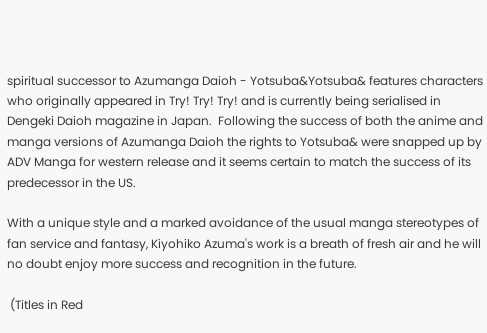spiritual successor to Azumanga Daioh - Yotsuba&Yotsuba& features characters who originally appeared in Try! Try! Try! and is currently being serialised in Dengeki Daioh magazine in Japan.  Following the success of both the anime and manga versions of Azumanga Daioh the rights to Yotsuba& were snapped up by ADV Manga for western release and it seems certain to match the success of its predecessor in the US.

With a unique style and a marked avoidance of the usual manga stereotypes of fan service and fantasy, Kiyohiko Azuma's work is a breath of fresh air and he will no doubt enjoy more success and recognition in the future.

 (Titles in Red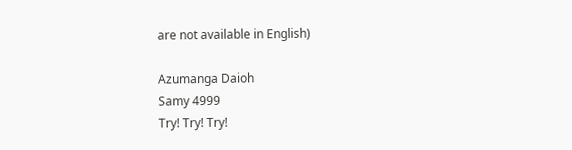are not available in English)

Azumanga Daioh
Samy 4999
Try! Try! Try!